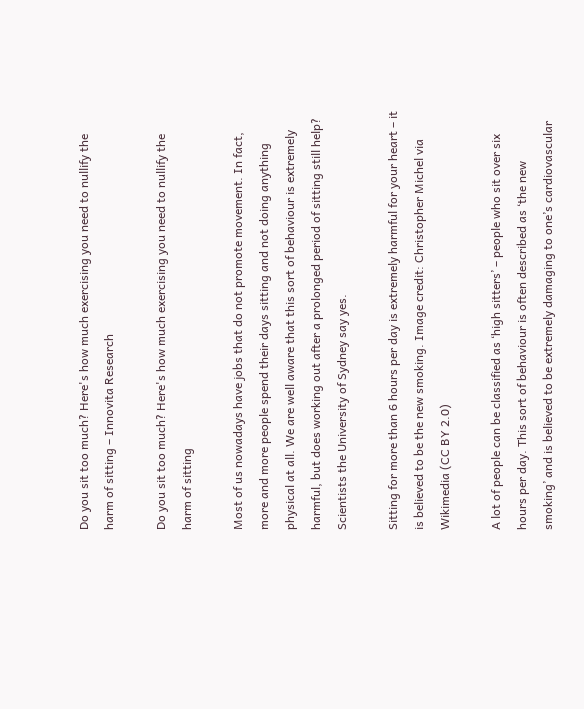Do you sit too much? Here's how much exercising you need to nullify the harm of sitting – Innovita Research

Do you sit too much? Here's how much exercising you need to nullify the harm of sitting

Most of us nowadays have jobs that do not promote movement. In fact, more and more people spend their days sitting and not doing anything physical at all. We are well aware that this sort of behaviour is extremely harmful, but does working out after a prolonged period of sitting still help? Scientists the University of Sydney say yes.

Sitting for more than 6 hours per day is extremely harmful for your heart – it is believed to be the new smoking. Image credit: Christopher Michel via Wikimedia (CC BY 2.0)

A lot of people can be classified as ‘high sitters’ – people who sit over six hours per day. This sort of behaviour is often described as ‘the new smoking’ and is believed to be extremely damaging to one’s cardiovascular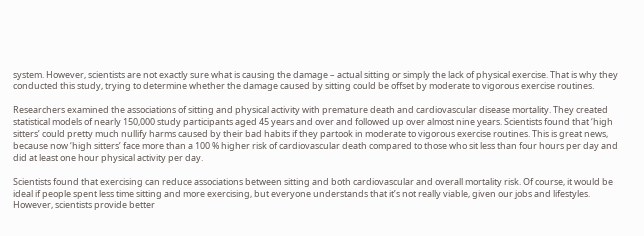system. However, scientists are not exactly sure what is causing the damage – actual sitting or simply the lack of physical exercise. That is why they conducted this study, trying to determine whether the damage caused by sitting could be offset by moderate to vigorous exercise routines.

Researchers examined the associations of sitting and physical activity with premature death and cardiovascular disease mortality. They created statistical models of nearly 150,000 study participants aged 45 years and over and followed up over almost nine years. Scientists found that ‘high sitters’ could pretty much nullify harms caused by their bad habits if they partook in moderate to vigorous exercise routines. This is great news, because now ‘high sitters’ face more than a 100 % higher risk of cardiovascular death compared to those who sit less than four hours per day and did at least one hour physical activity per day.

Scientists found that exercising can reduce associations between sitting and both cardiovascular and overall mortality risk. Of course, it would be ideal if people spent less time sitting and more exercising, but everyone understands that it’s not really viable, given our jobs and lifestyles. However, scientists provide better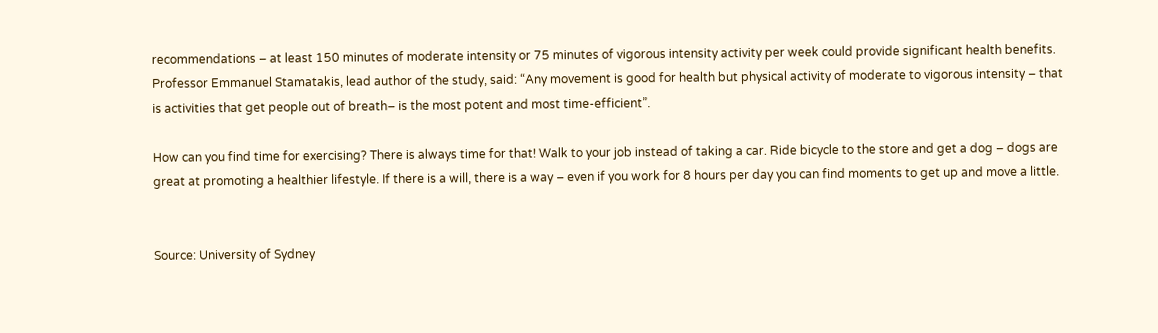recommendations – at least 150 minutes of moderate intensity or 75 minutes of vigorous intensity activity per week could provide significant health benefits. Professor Emmanuel Stamatakis, lead author of the study, said: “Any movement is good for health but physical activity of moderate to vigorous intensity – that is activities that get people out of breath– is the most potent and most time-efficient”.

How can you find time for exercising? There is always time for that! Walk to your job instead of taking a car. Ride bicycle to the store and get a dog – dogs are great at promoting a healthier lifestyle. If there is a will, there is a way – even if you work for 8 hours per day you can find moments to get up and move a little.


Source: University of Sydney